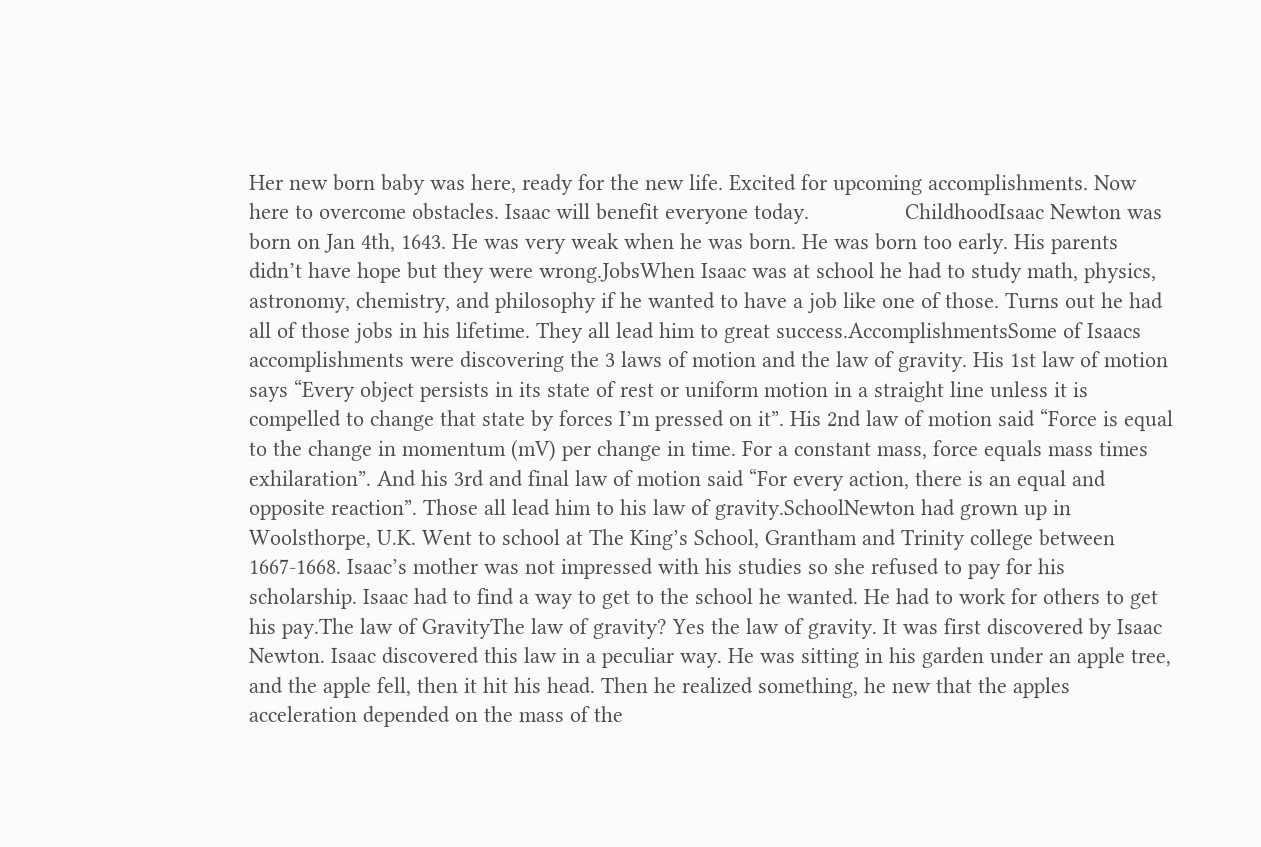Her new born baby was here, ready for the new life. Excited for upcoming accomplishments. Now here to overcome obstacles. Isaac will benefit everyone today.                ChildhoodIsaac Newton was born on Jan 4th, 1643. He was very weak when he was born. He was born too early. His parents didn’t have hope but they were wrong.JobsWhen Isaac was at school he had to study math, physics, astronomy, chemistry, and philosophy if he wanted to have a job like one of those. Turns out he had all of those jobs in his lifetime. They all lead him to great success.AccomplishmentsSome of Isaacs accomplishments were discovering the 3 laws of motion and the law of gravity. His 1st law of motion says “Every object persists in its state of rest or uniform motion in a straight line unless it is compelled to change that state by forces I’m pressed on it”. His 2nd law of motion said “Force is equal to the change in momentum (mV) per change in time. For a constant mass, force equals mass times exhilaration”. And his 3rd and final law of motion said “For every action, there is an equal and opposite reaction”. Those all lead him to his law of gravity.SchoolNewton had grown up in Woolsthorpe, U.K. Went to school at The King’s School, Grantham and Trinity college between 1667-1668. Isaac’s mother was not impressed with his studies so she refused to pay for his scholarship. Isaac had to find a way to get to the school he wanted. He had to work for others to get his pay.The law of GravityThe law of gravity? Yes the law of gravity. It was first discovered by Isaac Newton. Isaac discovered this law in a peculiar way. He was sitting in his garden under an apple tree, and the apple fell, then it hit his head. Then he realized something, he new that the apples acceleration depended on the mass of the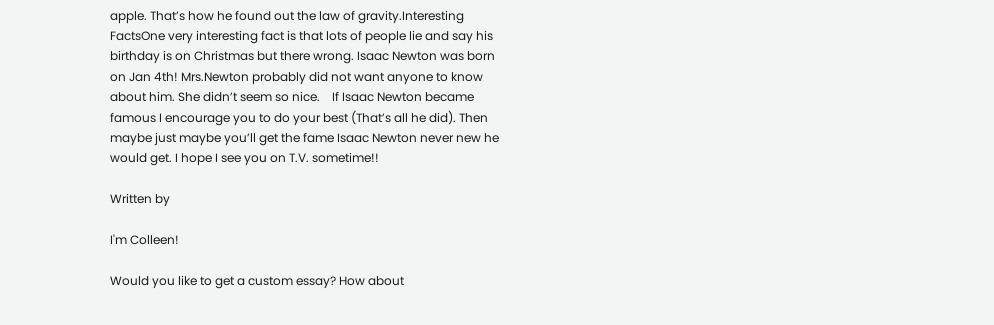apple. That’s how he found out the law of gravity.Interesting FactsOne very interesting fact is that lots of people lie and say his birthday is on Christmas but there wrong. Isaac Newton was born on Jan 4th! Mrs.Newton probably did not want anyone to know about him. She didn’t seem so nice.    If Isaac Newton became famous I encourage you to do your best (That’s all he did). Then maybe just maybe you’ll get the fame Isaac Newton never new he would get. I hope I see you on T.V. sometime!!

Written by

I'm Colleen!

Would you like to get a custom essay? How about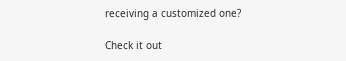receiving a customized one?

Check it out